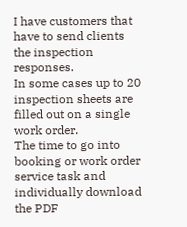I have customers that have to send clients the inspection responses.
In some cases up to 20 inspection sheets are filled out on a single work order.
The time to go into booking or work order service task and individually download the PDF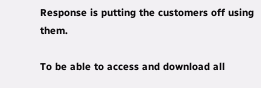Response is putting the customers off using them.

To be able to access and download all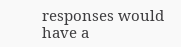responses would have a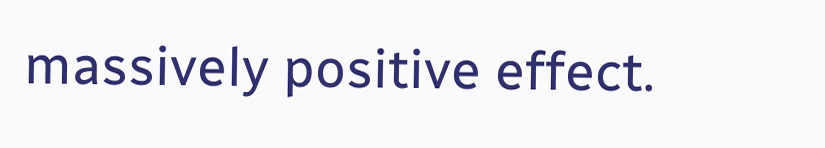massively positive effect.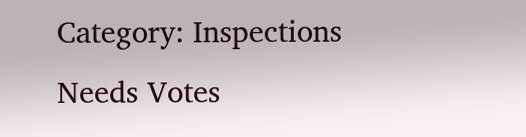Category: Inspections
Needs Votes